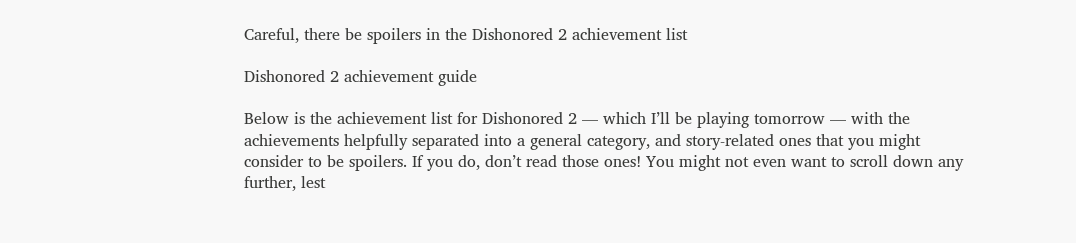Careful, there be spoilers in the Dishonored 2 achievement list

Dishonored 2 achievement guide

Below is the achievement list for Dishonored 2 — which I’ll be playing tomorrow — with the achievements helpfully separated into a general category, and story-related ones that you might consider to be spoilers. If you do, don’t read those ones! You might not even want to scroll down any further, lest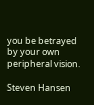you be betrayed by your own peripheral vision.

Steven Hansen